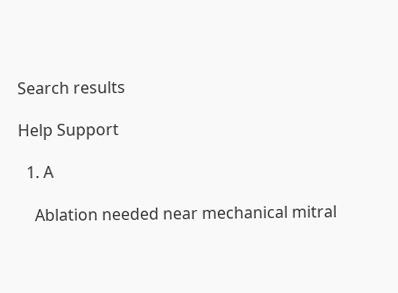Search results

Help Support

  1. A

    Ablation needed near mechanical mitral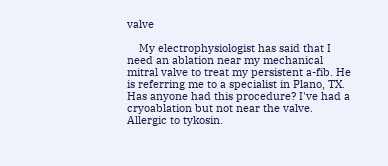valve

    My electrophysiologist has said that I need an ablation near my mechanical mitral valve to treat my persistent a-fib. He is referring me to a specialist in Plano, TX. Has anyone had this procedure? I've had a cryoablation but not near the valve. Allergic to tykosin.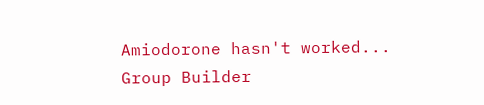Amiodorone hasn't worked...
Group Builder